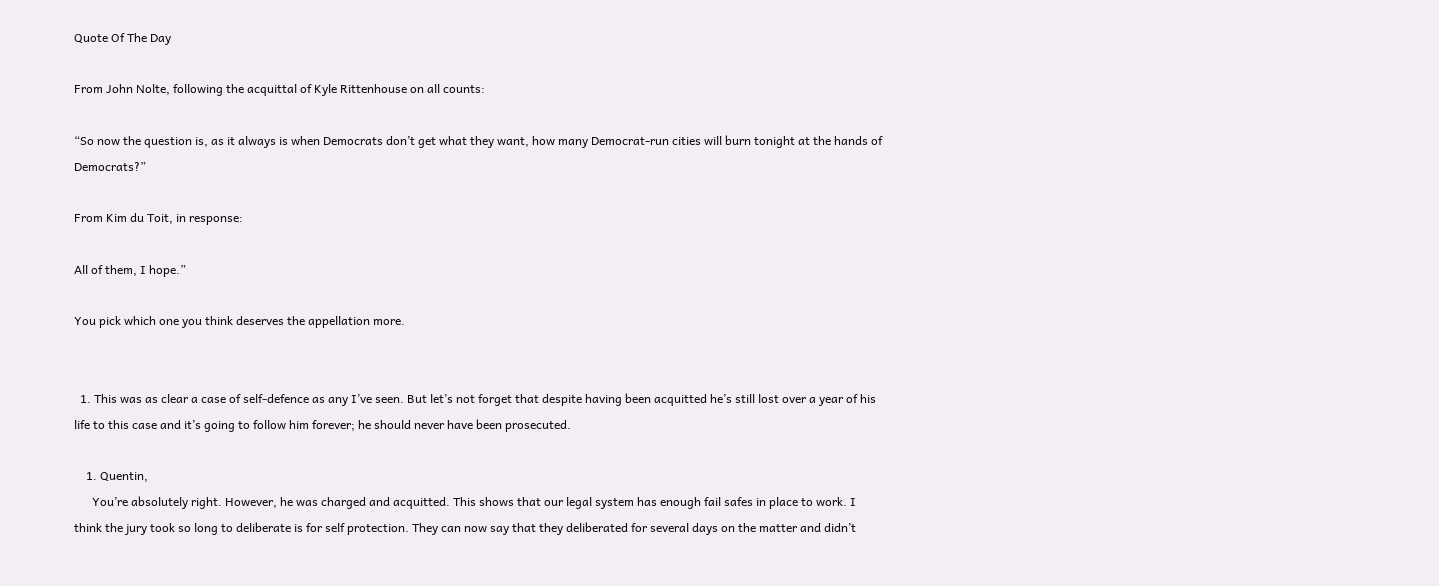Quote Of The Day

From John Nolte, following the acquittal of Kyle Rittenhouse on all counts:

“So now the question is, as it always is when Democrats don’t get what they want, how many Democrat-run cities will burn tonight at the hands of Democrats?”

From Kim du Toit, in response:

All of them, I hope.”

You pick which one you think deserves the appellation more.


  1. This was as clear a case of self-defence as any I’ve seen. But let’s not forget that despite having been acquitted he’s still lost over a year of his life to this case and it’s going to follow him forever; he should never have been prosecuted.

    1. Quentin,
      You’re absolutely right. However, he was charged and acquitted. This shows that our legal system has enough fail safes in place to work. I think the jury took so long to deliberate is for self protection. They can now say that they deliberated for several days on the matter and didn’t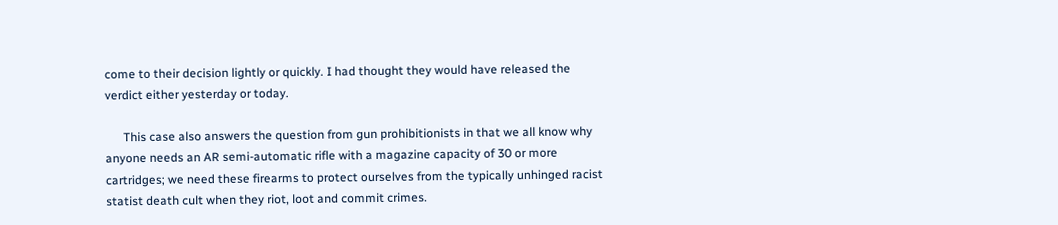come to their decision lightly or quickly. I had thought they would have released the verdict either yesterday or today.

      This case also answers the question from gun prohibitionists in that we all know why anyone needs an AR semi-automatic rifle with a magazine capacity of 30 or more cartridges; we need these firearms to protect ourselves from the typically unhinged racist statist death cult when they riot, loot and commit crimes.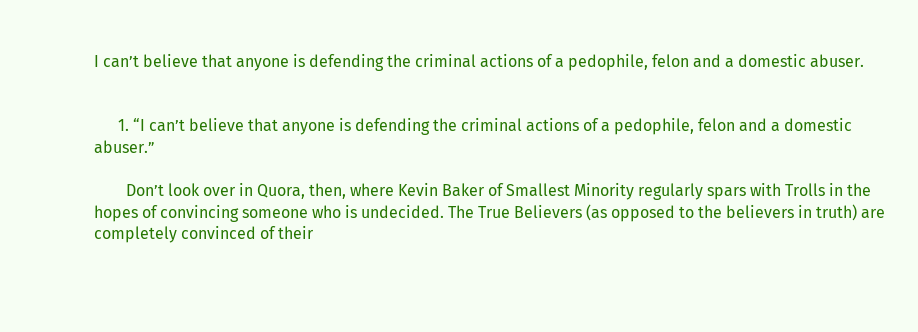I can’t believe that anyone is defending the criminal actions of a pedophile, felon and a domestic abuser.


      1. “I can’t believe that anyone is defending the criminal actions of a pedophile, felon and a domestic abuser.”

        Don’t look over in Quora, then, where Kevin Baker of Smallest Minority regularly spars with Trolls in the hopes of convincing someone who is undecided. The True Believers (as opposed to the believers in truth) are completely convinced of their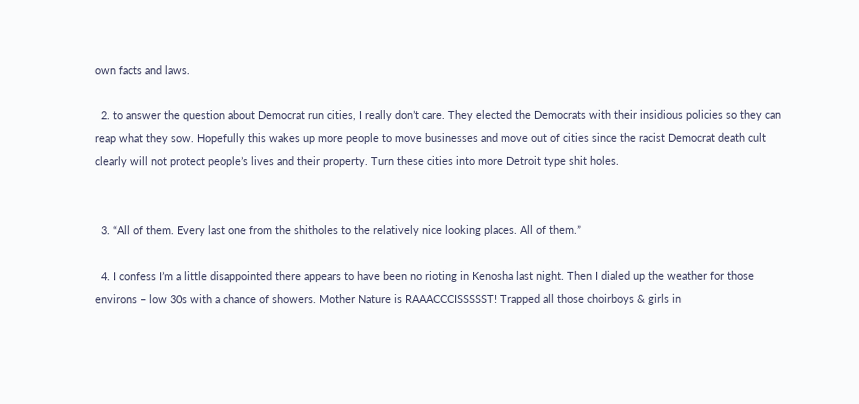own facts and laws.

  2. to answer the question about Democrat run cities, I really don’t care. They elected the Democrats with their insidious policies so they can reap what they sow. Hopefully this wakes up more people to move businesses and move out of cities since the racist Democrat death cult clearly will not protect people’s lives and their property. Turn these cities into more Detroit type shit holes.


  3. “All of them. Every last one from the shitholes to the relatively nice looking places. All of them.”

  4. I confess I’m a little disappointed there appears to have been no rioting in Kenosha last night. Then I dialed up the weather for those environs – low 30s with a chance of showers. Mother Nature is RAAACCCISSSSST! Trapped all those choirboys & girls in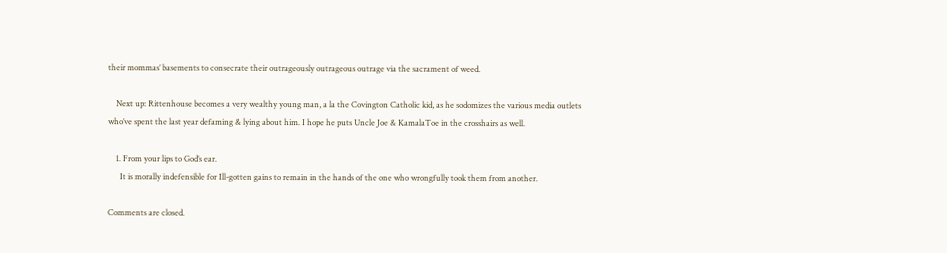their mommas’ basements to consecrate their outrageously outrageous outrage via the sacrament of weed.

    Next up: Rittenhouse becomes a very wealthy young man, a la the Covington Catholic kid, as he sodomizes the various media outlets who’ve spent the last year defaming & lying about him. I hope he puts Uncle Joe & KamalaToe in the crosshairs as well.

    1. From your lips to God’s ear.
      It is morally indefensible for Ill-gotten gains to remain in the hands of the one who wrongfully took them from another.

Comments are closed.